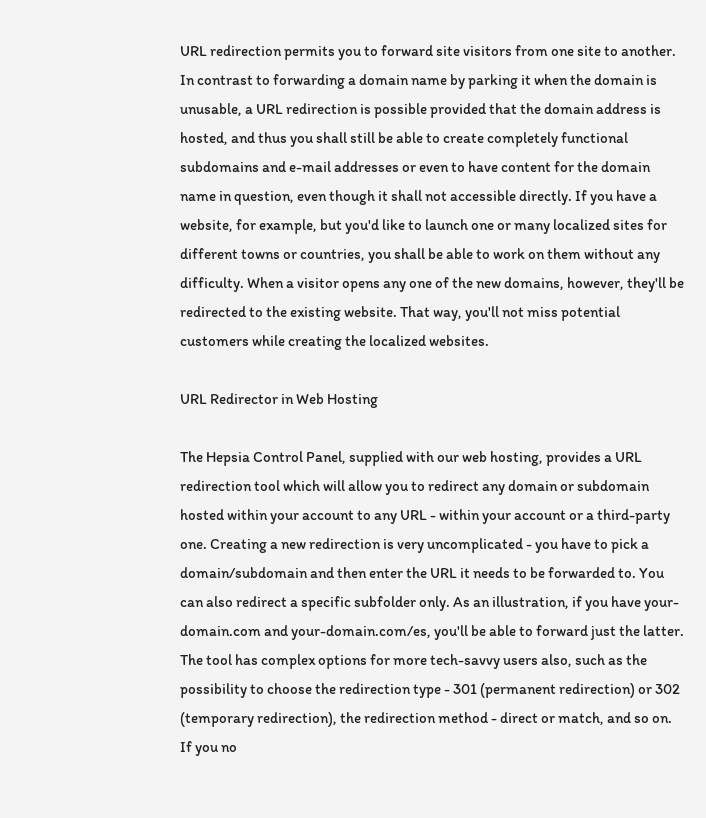URL redirection permits you to forward site visitors from one site to another. In contrast to forwarding a domain name by parking it when the domain is unusable, a URL redirection is possible provided that the domain address is hosted, and thus you shall still be able to create completely functional subdomains and e-mail addresses or even to have content for the domain name in question, even though it shall not accessible directly. If you have a website, for example, but you'd like to launch one or many localized sites for different towns or countries, you shall be able to work on them without any difficulty. When a visitor opens any one of the new domains, however, they'll be redirected to the existing website. That way, you'll not miss potential customers while creating the localized websites.

URL Redirector in Web Hosting

The Hepsia Control Panel, supplied with our web hosting, provides a URL redirection tool which will allow you to redirect any domain or subdomain hosted within your account to any URL - within your account or a third-party one. Creating a new redirection is very uncomplicated - you have to pick a domain/subdomain and then enter the URL it needs to be forwarded to. You can also redirect a specific subfolder only. As an illustration, if you have your-domain.com and your-domain.com/es, you'll be able to forward just the latter. The tool has complex options for more tech-savvy users also, such as the possibility to choose the redirection type - 301 (permanent redirection) or 302 (temporary redirection), the redirection method - direct or match, and so on. If you no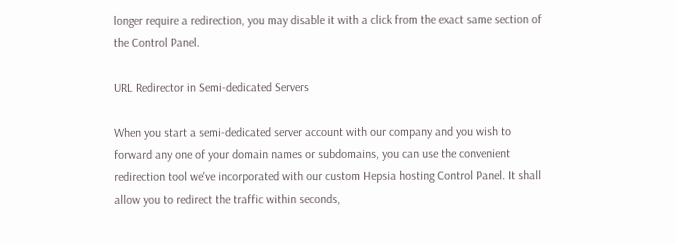longer require a redirection, you may disable it with a click from the exact same section of the Control Panel.

URL Redirector in Semi-dedicated Servers

When you start a semi-dedicated server account with our company and you wish to forward any one of your domain names or subdomains, you can use the convenient redirection tool we've incorporated with our custom Hepsia hosting Control Panel. It shall allow you to redirect the traffic within seconds,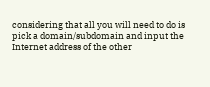considering that all you will need to do is pick a domain/subdomain and input the Internet address of the other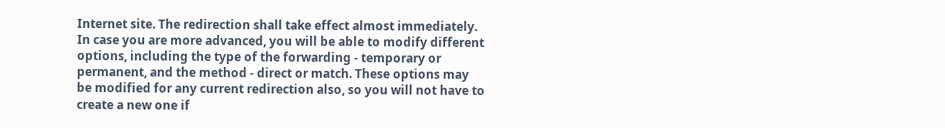Internet site. The redirection shall take effect almost immediately. In case you are more advanced, you will be able to modify different options, including the type of the forwarding - temporary or permanent, and the method - direct or match. These options may be modified for any current redirection also, so you will not have to create a new one if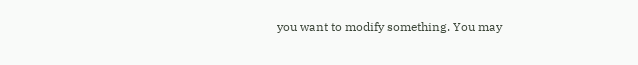you want to modify something. You may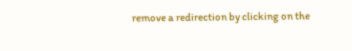remove a redirection by clicking on the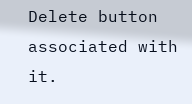Delete button associated with it.